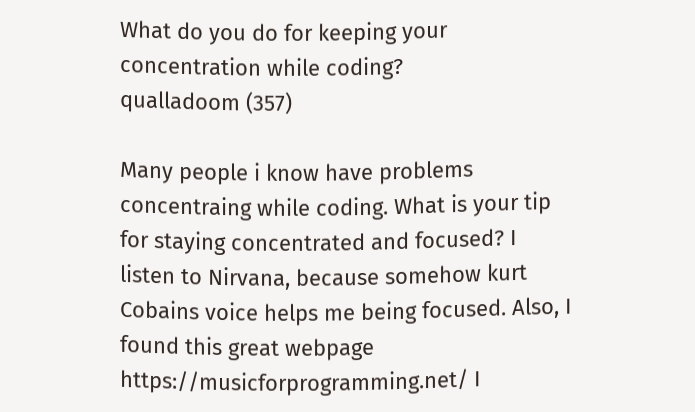What do you do for keeping your concentration while coding?
qualladoom (357)

Many people i know have problems concentraing while coding. What is your tip for staying concentrated and focused? I listen to Nirvana, because somehow kurt Cobains voice helps me being focused. Also, I found this great webpage https://musicforprogramming.net/ I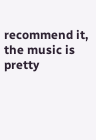recommend it, the music is pretty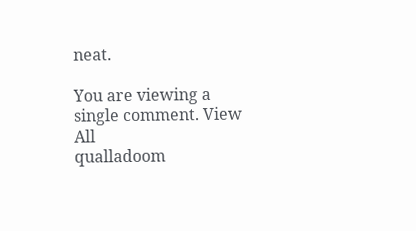neat.

You are viewing a single comment. View All
qualladoom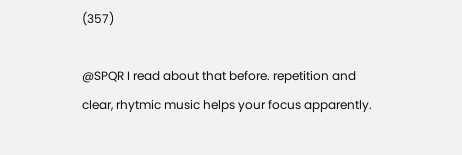(357)

@SPQR I read about that before. repetition and clear, rhytmic music helps your focus apparently.